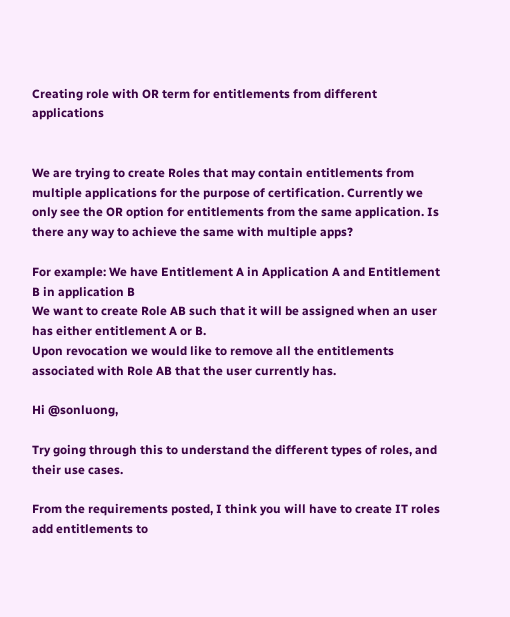Creating role with OR term for entitlements from different applications


We are trying to create Roles that may contain entitlements from multiple applications for the purpose of certification. Currently we only see the OR option for entitlements from the same application. Is there any way to achieve the same with multiple apps?

For example: We have Entitlement A in Application A and Entitlement B in application B
We want to create Role AB such that it will be assigned when an user has either entitlement A or B.
Upon revocation we would like to remove all the entitlements associated with Role AB that the user currently has.

Hi @sonluong,

Try going through this to understand the different types of roles, and their use cases.

From the requirements posted, I think you will have to create IT roles add entitlements to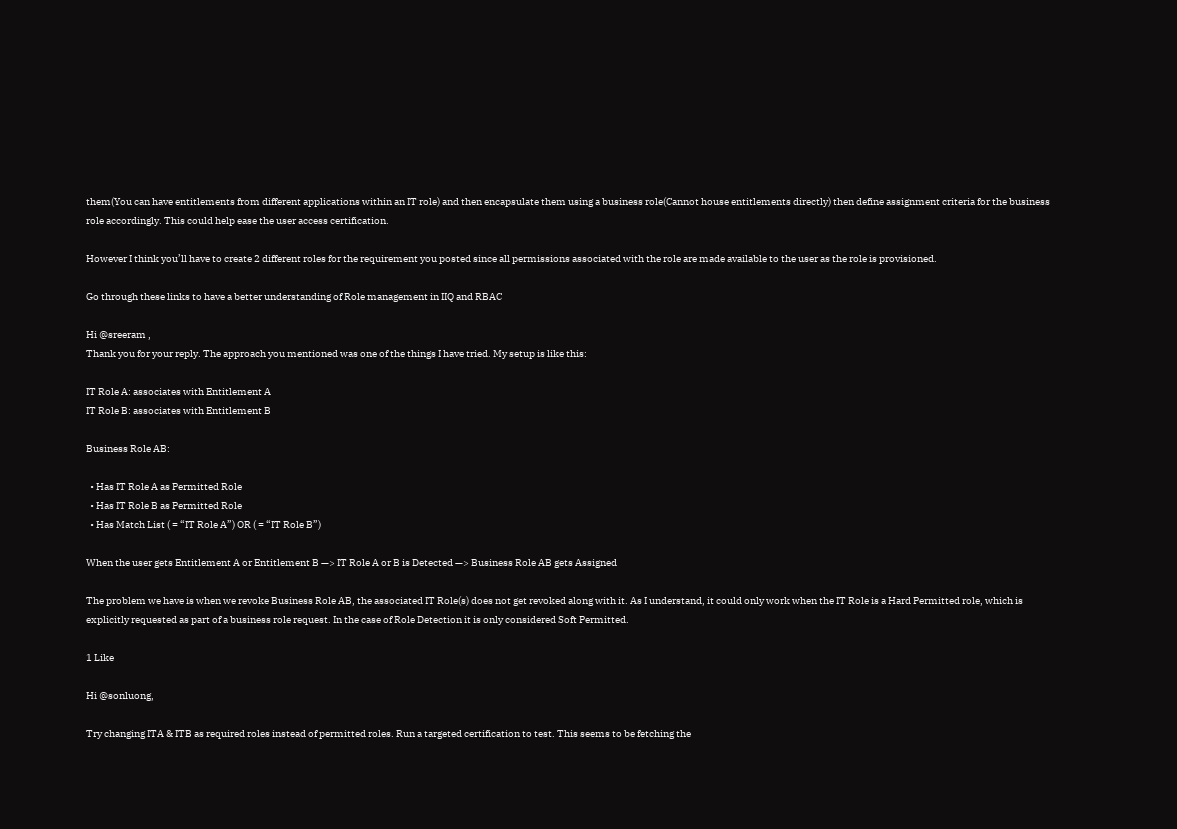them(You can have entitlements from different applications within an IT role) and then encapsulate them using a business role(Cannot house entitlements directly) then define assignment criteria for the business role accordingly. This could help ease the user access certification.

However I think you’ll have to create 2 different roles for the requirement you posted since all permissions associated with the role are made available to the user as the role is provisioned.

Go through these links to have a better understanding of Role management in IIQ and RBAC

Hi @sreeram ,
Thank you for your reply. The approach you mentioned was one of the things I have tried. My setup is like this:

IT Role A: associates with Entitlement A
IT Role B: associates with Entitlement B

Business Role AB:

  • Has IT Role A as Permitted Role
  • Has IT Role B as Permitted Role
  • Has Match List ( = “IT Role A”) OR ( = “IT Role B”)

When the user gets Entitlement A or Entitlement B —> IT Role A or B is Detected —> Business Role AB gets Assigned

The problem we have is when we revoke Business Role AB, the associated IT Role(s) does not get revoked along with it. As I understand, it could only work when the IT Role is a Hard Permitted role, which is explicitly requested as part of a business role request. In the case of Role Detection it is only considered Soft Permitted.

1 Like

Hi @sonluong,

Try changing ITA & ITB as required roles instead of permitted roles. Run a targeted certification to test. This seems to be fetching the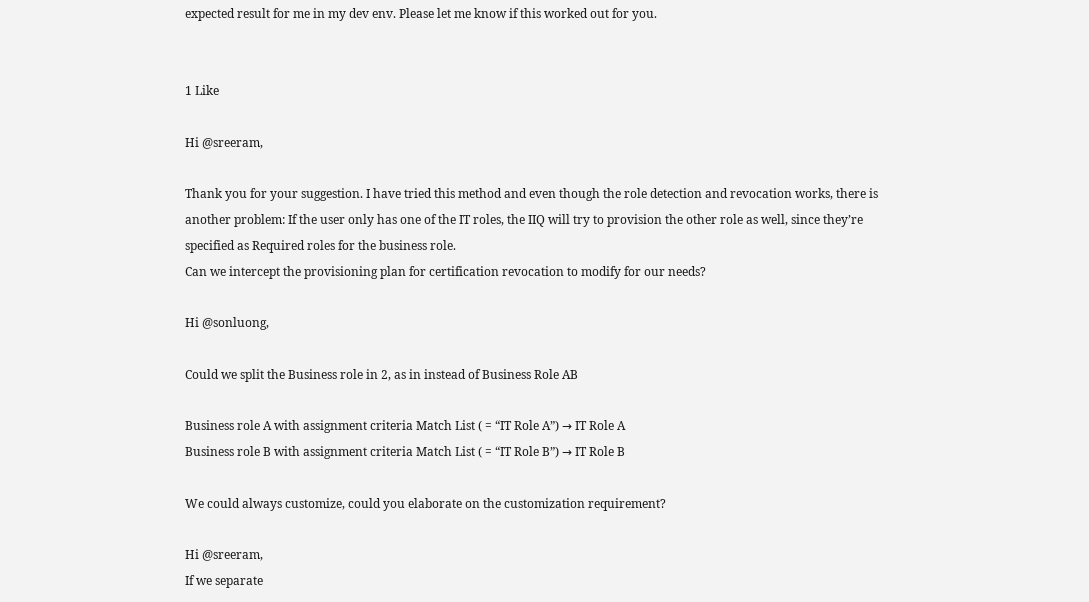expected result for me in my dev env. Please let me know if this worked out for you.


1 Like

Hi @sreeram,

Thank you for your suggestion. I have tried this method and even though the role detection and revocation works, there is another problem: If the user only has one of the IT roles, the IIQ will try to provision the other role as well, since they’re specified as Required roles for the business role.
Can we intercept the provisioning plan for certification revocation to modify for our needs?

Hi @sonluong,

Could we split the Business role in 2, as in instead of Business Role AB

Business role A with assignment criteria Match List ( = “IT Role A”) → IT Role A
Business role B with assignment criteria Match List ( = “IT Role B”) → IT Role B

We could always customize, could you elaborate on the customization requirement?

Hi @sreeram,
If we separate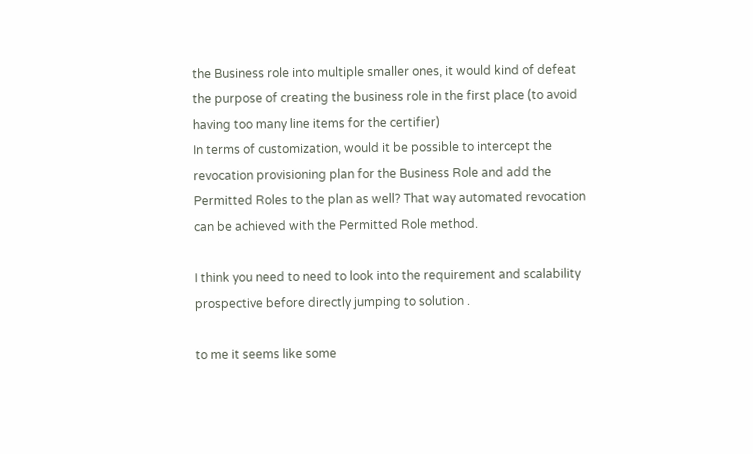the Business role into multiple smaller ones, it would kind of defeat the purpose of creating the business role in the first place (to avoid having too many line items for the certifier)
In terms of customization, would it be possible to intercept the revocation provisioning plan for the Business Role and add the Permitted Roles to the plan as well? That way automated revocation can be achieved with the Permitted Role method.

I think you need to need to look into the requirement and scalability prospective before directly jumping to solution .

to me it seems like some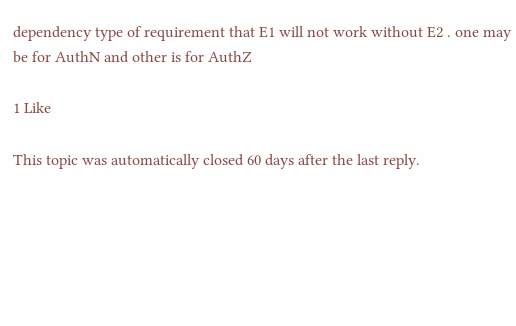dependency type of requirement that E1 will not work without E2 . one may be for AuthN and other is for AuthZ

1 Like

This topic was automatically closed 60 days after the last reply.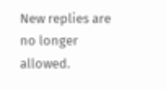New replies are no longer allowed.